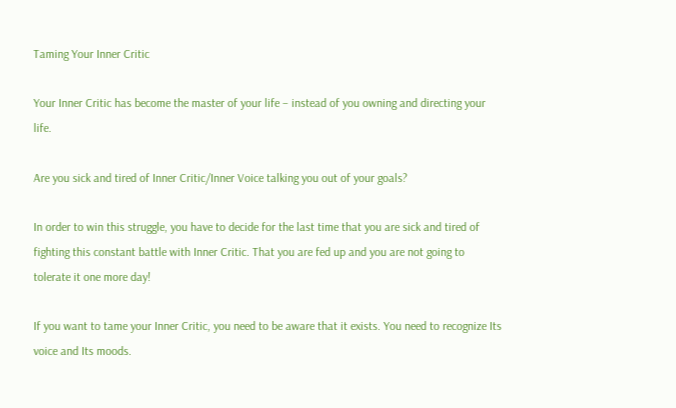Taming Your Inner Critic

Your Inner Critic has become the master of your life – instead of you owning and directing your life.

Are you sick and tired of Inner Critic/Inner Voice talking you out of your goals?

In order to win this struggle, you have to decide for the last time that you are sick and tired of fighting this constant battle with Inner Critic. That you are fed up and you are not going to tolerate it one more day!

If you want to tame your Inner Critic, you need to be aware that it exists. You need to recognize Its voice and Its moods.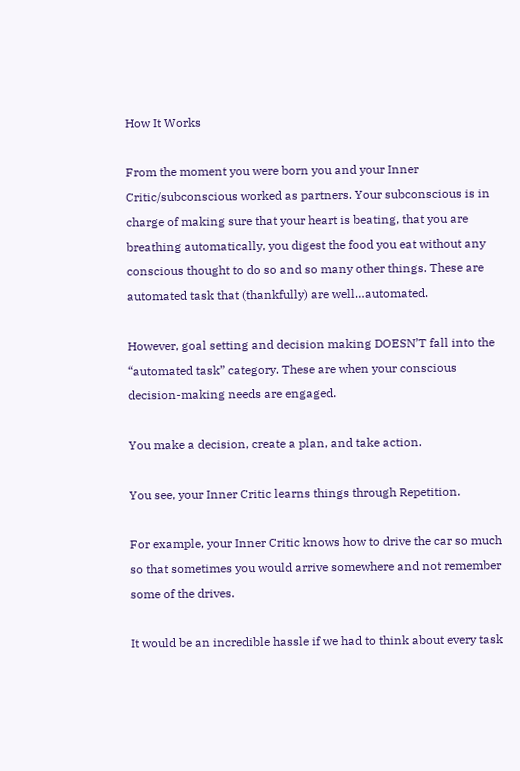How It Works

From the moment you were born you and your Inner Critic/subconscious worked as partners. Your subconscious is in charge of making sure that your heart is beating, that you are breathing automatically, you digest the food you eat without any conscious thought to do so and so many other things. These are automated task that (thankfully) are well…automated.

However, goal setting and decision making DOESN’T fall into the “automated task” category. These are when your conscious decision-making needs are engaged.

You make a decision, create a plan, and take action.

You see, your Inner Critic learns things through Repetition.

For example, your Inner Critic knows how to drive the car so much so that sometimes you would arrive somewhere and not remember some of the drives.

It would be an incredible hassle if we had to think about every task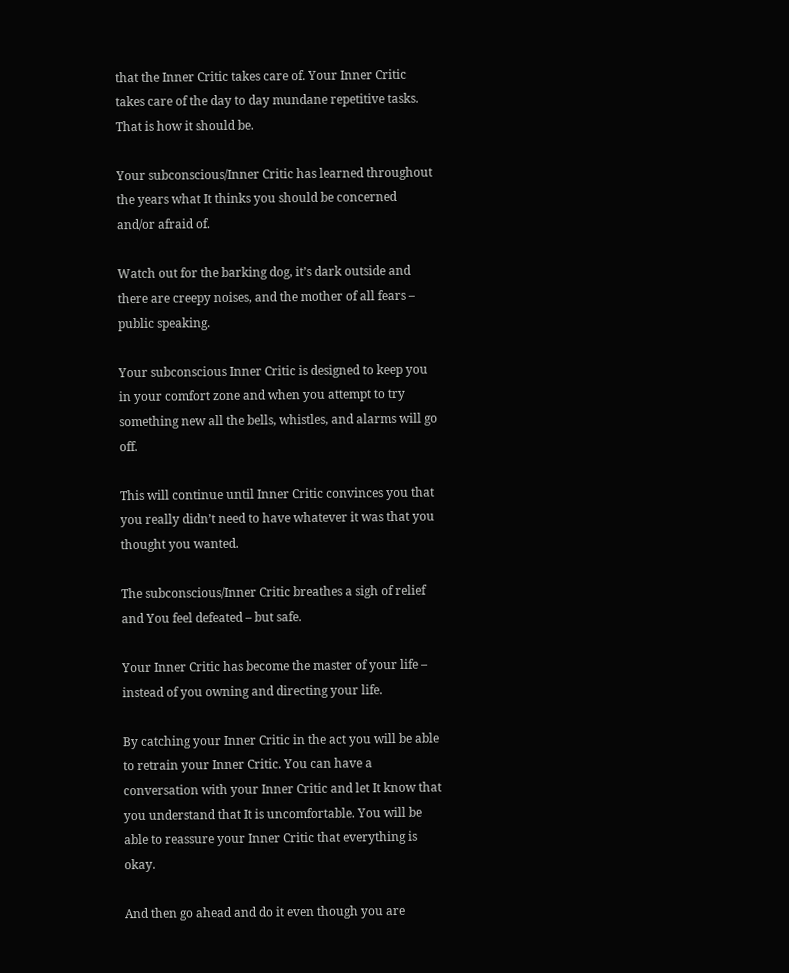that the Inner Critic takes care of. Your Inner Critic takes care of the day to day mundane repetitive tasks. That is how it should be.

Your subconscious/Inner Critic has learned throughout the years what It thinks you should be concerned and/or afraid of.

Watch out for the barking dog, it’s dark outside and there are creepy noises, and the mother of all fears – public speaking.

Your subconscious Inner Critic is designed to keep you in your comfort zone and when you attempt to try something new all the bells, whistles, and alarms will go off.

This will continue until Inner Critic convinces you that you really didn’t need to have whatever it was that you thought you wanted.

The subconscious/Inner Critic breathes a sigh of relief and You feel defeated – but safe.

Your Inner Critic has become the master of your life – instead of you owning and directing your life.

By catching your Inner Critic in the act you will be able to retrain your Inner Critic. You can have a conversation with your Inner Critic and let It know that you understand that It is uncomfortable. You will be able to reassure your Inner Critic that everything is okay.

And then go ahead and do it even though you are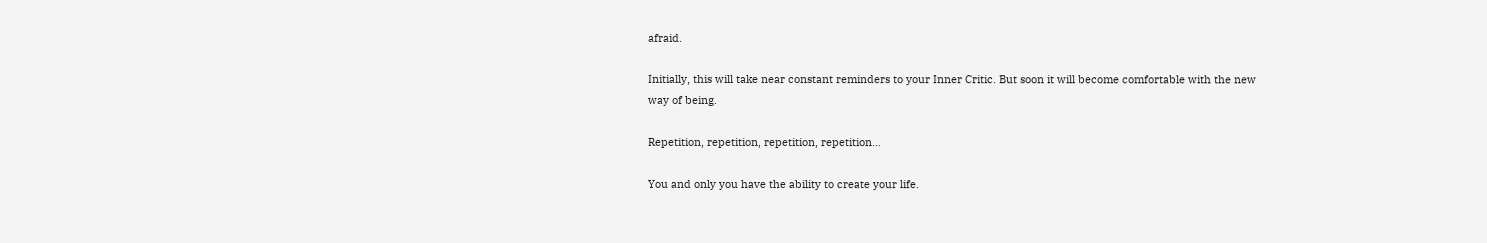afraid.

Initially, this will take near constant reminders to your Inner Critic. But soon it will become comfortable with the new way of being.

Repetition, repetition, repetition, repetition…

You and only you have the ability to create your life.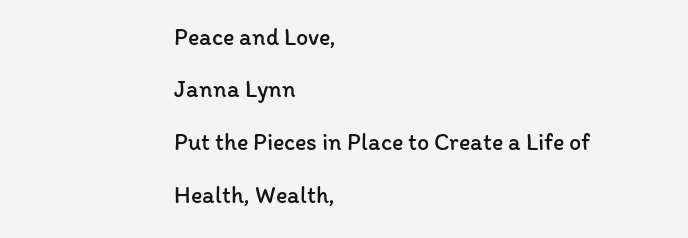Peace and Love,

Janna Lynn

Put the Pieces in Place to Create a Life of

Health, Wealth,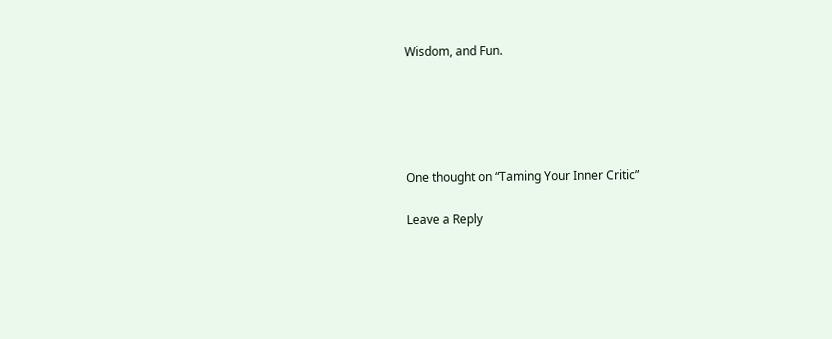Wisdom, and Fun.





One thought on “Taming Your Inner Critic”

Leave a Reply